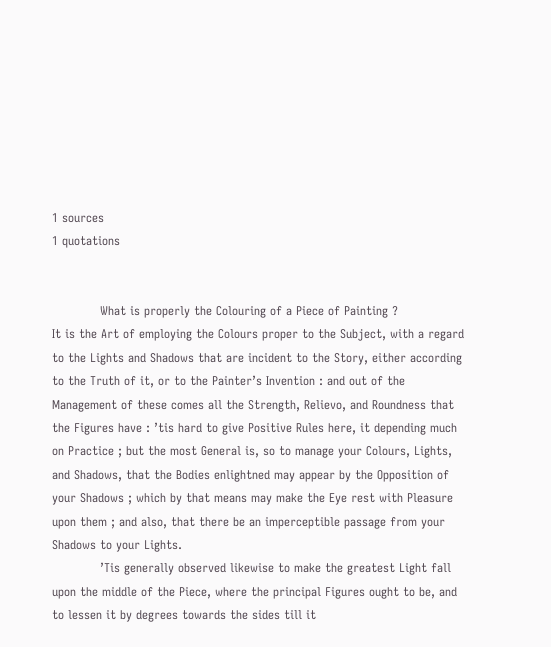1 sources
1 quotations


            What is properly the Colouring of a Piece of Painting ?
It is the Art of employing the Colours proper to the Subject, with a regard to the Lights and Shadows that are incident to the Story, either according to the Truth of it, or to the Painter’s Invention : and out of the Management of these comes all the Strength, Relievo, and Roundness that the Figures have : ’tis hard to give Positive Rules here, it depending much on Practice ; but the most General is, so to manage your Colours, Lights, and Shadows, that the Bodies enlightned may appear by the Opposition of your Shadows ; which by that means may make the Eye rest with Pleasure upon them ; and also, that there be an imperceptible passage from your Shadows to your Lights.
            ’Tis generally observed likewise to make the greatest Light fall upon the middle of the Piece, where the principal Figures ought to be, and to lessen it by degrees towards the sides till it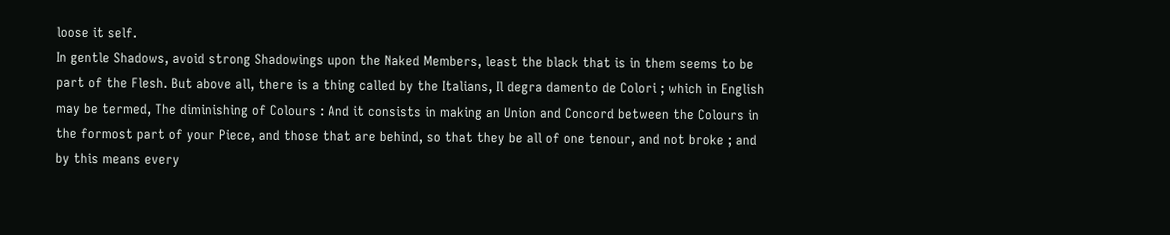loose it self.
In gentle Shadows, avoid strong Shadowings upon the Naked Members, least the black that is in them seems to be part of the Flesh. But above all, there is a thing called by the Italians, Il degra damento de Colori ; which in English may be termed, The diminishing of Colours : And it consists in making an Union and Concord between the Colours in the formost part of your Piece, and those that are behind, so that they be all of one tenour, and not broke ; and by this means every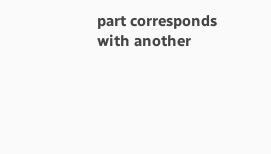part corresponds with another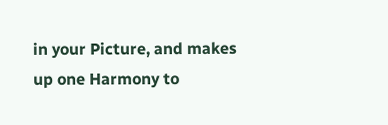in your Picture, and makes up one Harmony to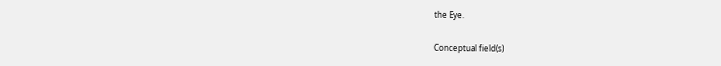the Eye.

Conceptual field(s)